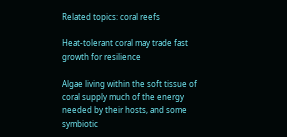Related topics: coral reefs

Heat-tolerant coral may trade fast growth for resilience

Algae living within the soft tissue of coral supply much of the energy needed by their hosts, and some symbiotic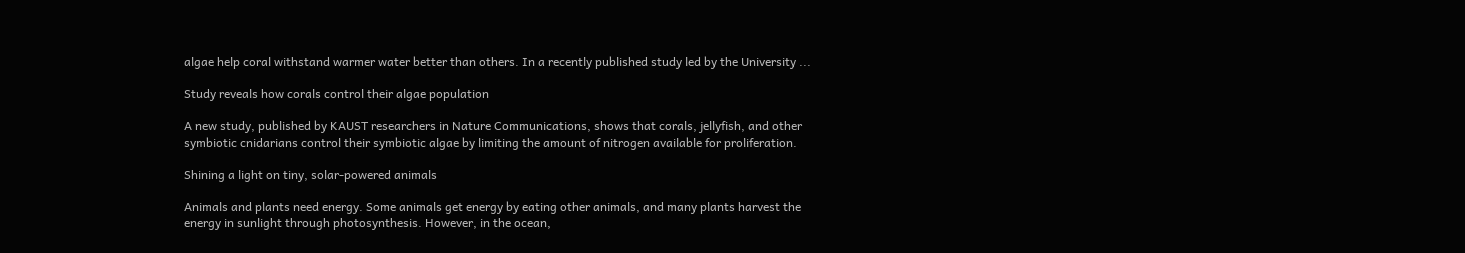algae help coral withstand warmer water better than others. In a recently published study led by the University ...

Study reveals how corals control their algae population

A new study, published by KAUST researchers in Nature Communications, shows that corals, jellyfish, and other symbiotic cnidarians control their symbiotic algae by limiting the amount of nitrogen available for proliferation.

Shining a light on tiny, solar-powered animals

Animals and plants need energy. Some animals get energy by eating other animals, and many plants harvest the energy in sunlight through photosynthesis. However, in the ocean,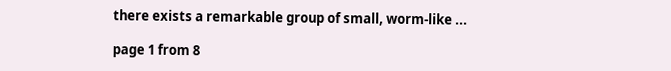there exists a remarkable group of small, worm-like ...

page 1 from 8